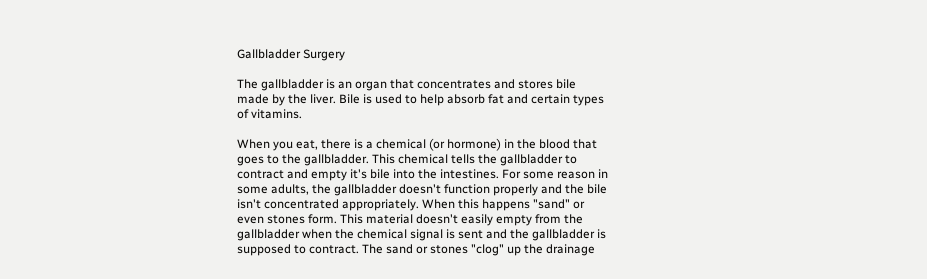Gallbladder Surgery

The gallbladder is an organ that concentrates and stores bile made by the liver. Bile is used to help absorb fat and certain types of vitamins.

When you eat, there is a chemical (or hormone) in the blood that goes to the gallbladder. This chemical tells the gallbladder to contract and empty it's bile into the intestines. For some reason in some adults, the gallbladder doesn't function properly and the bile isn't concentrated appropriately. When this happens "sand" or even stones form. This material doesn't easily empty from the gallbladder when the chemical signal is sent and the gallbladder is supposed to contract. The sand or stones "clog" up the drainage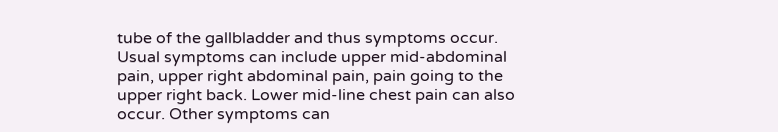tube of the gallbladder and thus symptoms occur. Usual symptoms can include upper mid-abdominal pain, upper right abdominal pain, pain going to the upper right back. Lower mid-line chest pain can also occur. Other symptoms can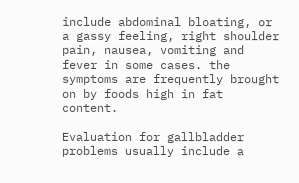include abdominal bloating, or a gassy feeling, right shoulder pain, nausea, vomiting and fever in some cases. the symptoms are frequently brought on by foods high in fat content.

Evaluation for gallbladder problems usually include a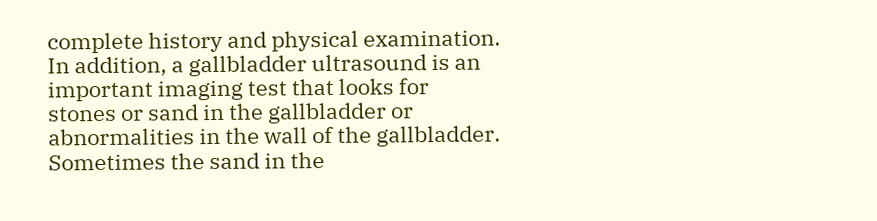complete history and physical examination. In addition, a gallbladder ultrasound is an important imaging test that looks for stones or sand in the gallbladder or abnormalities in the wall of the gallbladder. Sometimes the sand in the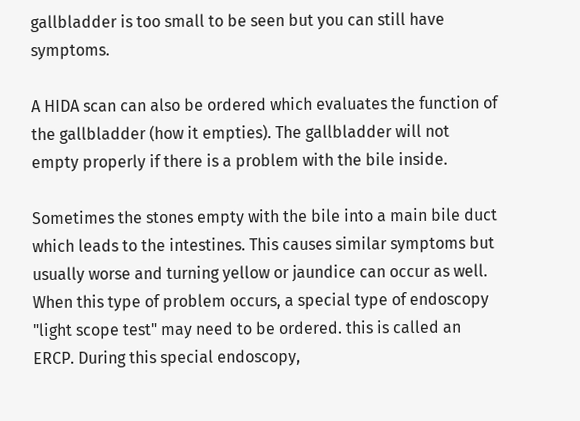gallbladder is too small to be seen but you can still have symptoms.

A HIDA scan can also be ordered which evaluates the function of the gallbladder (how it empties). The gallbladder will not empty properly if there is a problem with the bile inside.

Sometimes the stones empty with the bile into a main bile duct which leads to the intestines. This causes similar symptoms but usually worse and turning yellow or jaundice can occur as well. When this type of problem occurs, a special type of endoscopy "light scope test" may need to be ordered. this is called an ERCP. During this special endoscopy,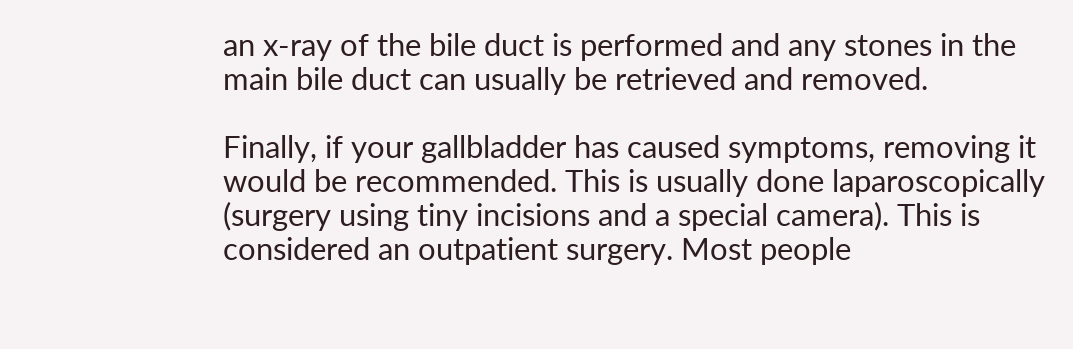an x-ray of the bile duct is performed and any stones in the main bile duct can usually be retrieved and removed.

Finally, if your gallbladder has caused symptoms, removing it would be recommended. This is usually done laparoscopically (surgery using tiny incisions and a special camera). This is considered an outpatient surgery. Most people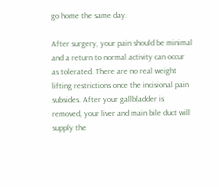go home the same day.

After surgery, your pain should be minimal and a return to normal activity can occur as tolerated. There are no real weight lifting restrictions once the incisional pain subsides. After your gallbladder is removed, your liver and main bile duct will supply the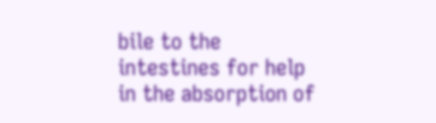bile to the intestines for help in the absorption of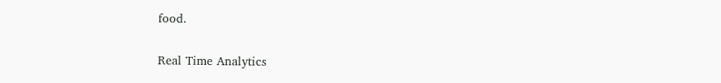food.

Real Time Analytics